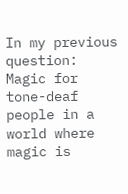In my previous question: Magic for tone-deaf people in a world where magic is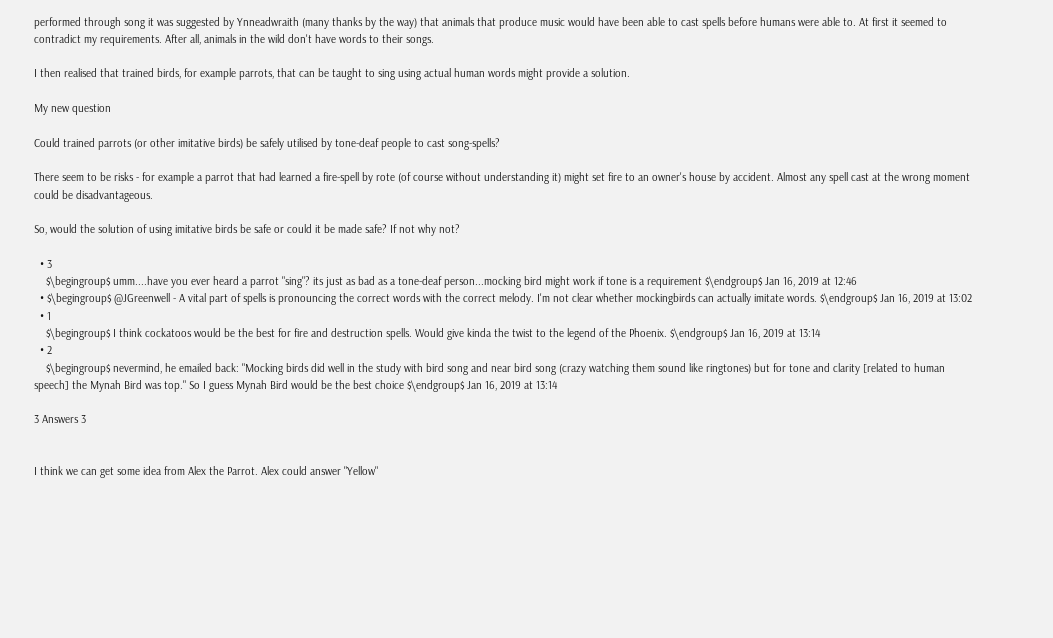performed through song it was suggested by Ynneadwraith (many thanks by the way) that animals that produce music would have been able to cast spells before humans were able to. At first it seemed to contradict my requirements. After all, animals in the wild don't have words to their songs.

I then realised that trained birds, for example parrots, that can be taught to sing using actual human words might provide a solution.

My new question

Could trained parrots (or other imitative birds) be safely utilised by tone-deaf people to cast song-spells?

There seem to be risks - for example a parrot that had learned a fire-spell by rote (of course without understanding it) might set fire to an owner's house by accident. Almost any spell cast at the wrong moment could be disadvantageous.

So, would the solution of using imitative birds be safe or could it be made safe? If not why not?

  • 3
    $\begingroup$ umm....have you ever heard a parrot "sing"? its just as bad as a tone-deaf person...mocking bird might work if tone is a requirement $\endgroup$ Jan 16, 2019 at 12:46
  • $\begingroup$ @JGreenwell - A vital part of spells is pronouncing the correct words with the correct melody. I'm not clear whether mockingbirds can actually imitate words. $\endgroup$ Jan 16, 2019 at 13:02
  • 1
    $\begingroup$ I think cockatoos would be the best for fire and destruction spells. Would give kinda the twist to the legend of the Phoenix. $\endgroup$ Jan 16, 2019 at 13:14
  • 2
    $\begingroup$ nevermind, he emailed back: "Mocking birds did well in the study with bird song and near bird song (crazy watching them sound like ringtones) but for tone and clarity [related to human speech] the Mynah Bird was top." So I guess Mynah Bird would be the best choice $\endgroup$ Jan 16, 2019 at 13:14

3 Answers 3


I think we can get some idea from Alex the Parrot. Alex could answer "Yellow"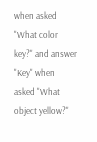when asked "What color key?" and answer "Key" when asked "What object yellow?"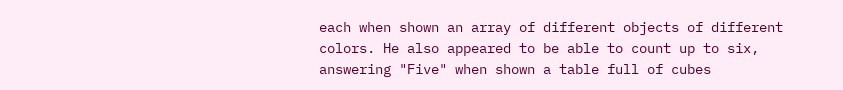each when shown an array of different objects of different colors. He also appeared to be able to count up to six, answering "Five" when shown a table full of cubes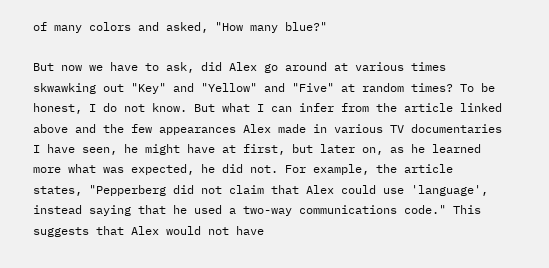of many colors and asked, "How many blue?"

But now we have to ask, did Alex go around at various times skwawking out "Key" and "Yellow" and "Five" at random times? To be honest, I do not know. But what I can infer from the article linked above and the few appearances Alex made in various TV documentaries I have seen, he might have at first, but later on, as he learned more what was expected, he did not. For example, the article states, "Pepperberg did not claim that Alex could use 'language', instead saying that he used a two-way communications code." This suggests that Alex would not have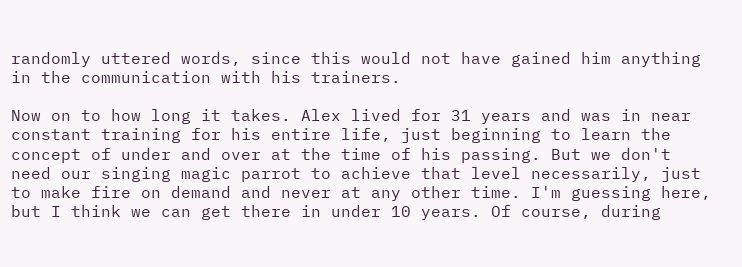randomly uttered words, since this would not have gained him anything in the communication with his trainers.

Now on to how long it takes. Alex lived for 31 years and was in near constant training for his entire life, just beginning to learn the concept of under and over at the time of his passing. But we don't need our singing magic parrot to achieve that level necessarily, just to make fire on demand and never at any other time. I'm guessing here, but I think we can get there in under 10 years. Of course, during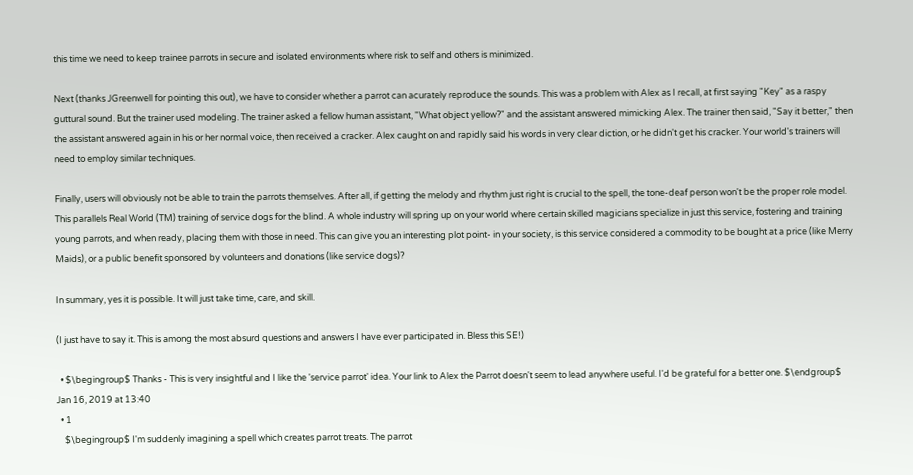this time we need to keep trainee parrots in secure and isolated environments where risk to self and others is minimized.

Next (thanks JGreenwell for pointing this out), we have to consider whether a parrot can acurately reproduce the sounds. This was a problem with Alex as I recall, at first saying "Key" as a raspy guttural sound. But the trainer used modeling. The trainer asked a fellow human assistant, "What object yellow?" and the assistant answered mimicking Alex. The trainer then said, "Say it better," then the assistant answered again in his or her normal voice, then received a cracker. Alex caught on and rapidly said his words in very clear diction, or he didn't get his cracker. Your world's trainers will need to employ similar techniques.

Finally, users will obviously not be able to train the parrots themselves. After all, if getting the melody and rhythm just right is crucial to the spell, the tone-deaf person won't be the proper role model. This parallels Real World (TM) training of service dogs for the blind. A whole industry will spring up on your world where certain skilled magicians specialize in just this service, fostering and training young parrots, and when ready, placing them with those in need. This can give you an interesting plot point- in your society, is this service considered a commodity to be bought at a price (like Merry Maids), or a public benefit sponsored by volunteers and donations (like service dogs)?

In summary, yes it is possible. It will just take time, care, and skill.

(I just have to say it. This is among the most absurd questions and answers I have ever participated in. Bless this SE!)

  • $\begingroup$ Thanks - This is very insightful and I like the 'service parrot' idea. Your link to Alex the Parrot doesn't seem to lead anywhere useful. I'd be grateful for a better one. $\endgroup$ Jan 16, 2019 at 13:40
  • 1
    $\begingroup$ I'm suddenly imagining a spell which creates parrot treats. The parrot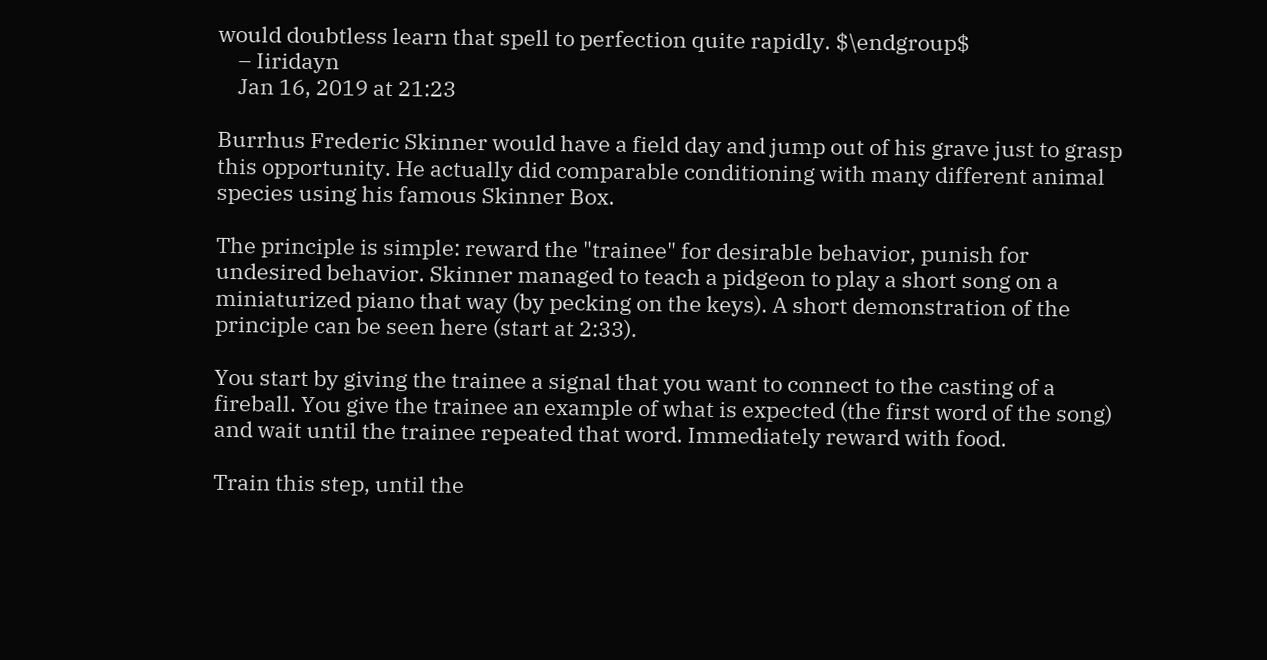would doubtless learn that spell to perfection quite rapidly. $\endgroup$
    – Iiridayn
    Jan 16, 2019 at 21:23

Burrhus Frederic Skinner would have a field day and jump out of his grave just to grasp this opportunity. He actually did comparable conditioning with many different animal species using his famous Skinner Box.

The principle is simple: reward the "trainee" for desirable behavior, punish for undesired behavior. Skinner managed to teach a pidgeon to play a short song on a miniaturized piano that way (by pecking on the keys). A short demonstration of the principle can be seen here (start at 2:33).

You start by giving the trainee a signal that you want to connect to the casting of a fireball. You give the trainee an example of what is expected (the first word of the song) and wait until the trainee repeated that word. Immediately reward with food.

Train this step, until the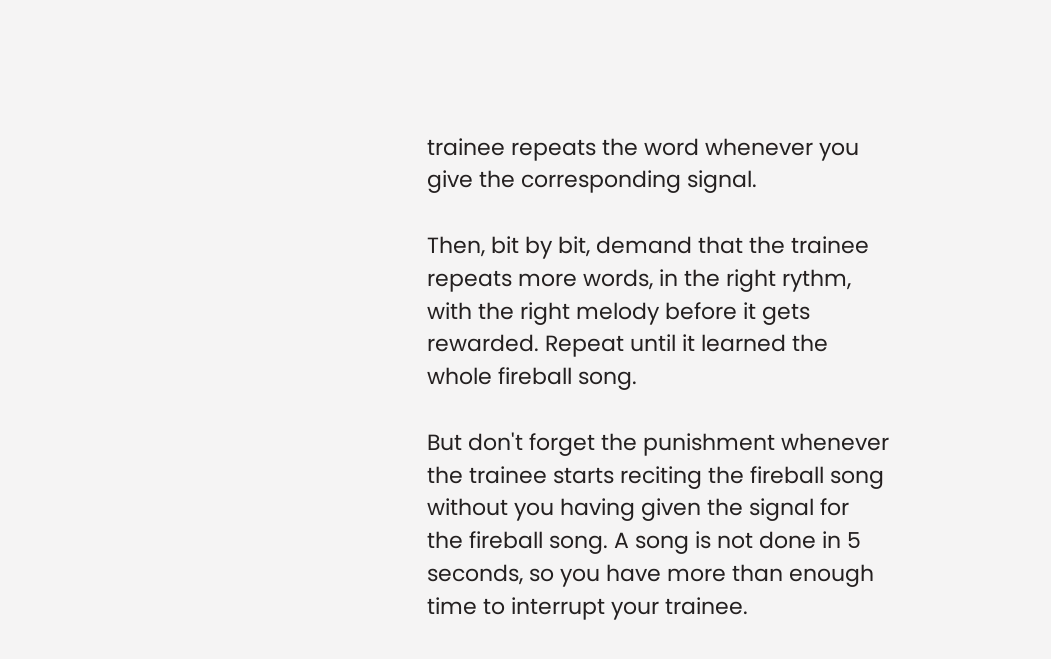trainee repeats the word whenever you give the corresponding signal.

Then, bit by bit, demand that the trainee repeats more words, in the right rythm, with the right melody before it gets rewarded. Repeat until it learned the whole fireball song.

But don't forget the punishment whenever the trainee starts reciting the fireball song without you having given the signal for the fireball song. A song is not done in 5 seconds, so you have more than enough time to interrupt your trainee.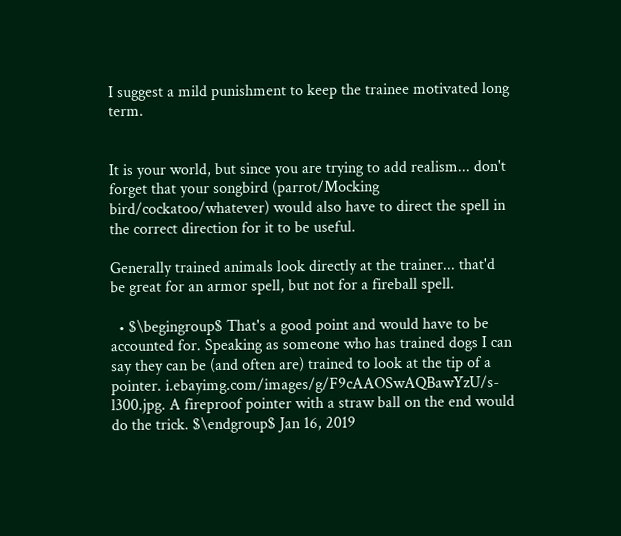I suggest a mild punishment to keep the trainee motivated long term.


It is your world, but since you are trying to add realism... don't forget that your songbird (parrot/Mocking bird/cockatoo/whatever) would also have to direct the spell in the correct direction for it to be useful.

Generally trained animals look directly at the trainer... that'd be great for an armor spell, but not for a fireball spell.

  • $\begingroup$ That's a good point and would have to be accounted for. Speaking as someone who has trained dogs I can say they can be (and often are) trained to look at the tip of a pointer. i.ebayimg.com/images/g/F9cAAOSwAQBawYzU/s-l300.jpg. A fireproof pointer with a straw ball on the end would do the trick. $\endgroup$ Jan 16, 2019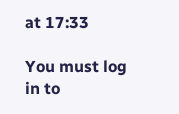at 17:33

You must log in to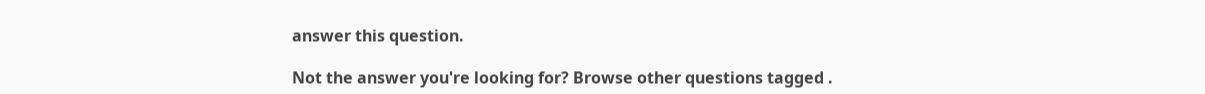answer this question.

Not the answer you're looking for? Browse other questions tagged .